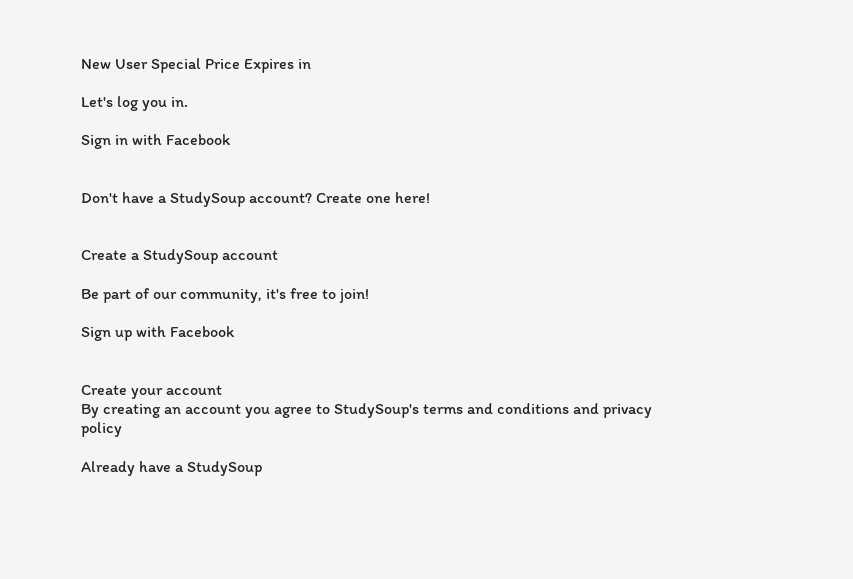New User Special Price Expires in

Let's log you in.

Sign in with Facebook


Don't have a StudySoup account? Create one here!


Create a StudySoup account

Be part of our community, it's free to join!

Sign up with Facebook


Create your account
By creating an account you agree to StudySoup's terms and conditions and privacy policy

Already have a StudySoup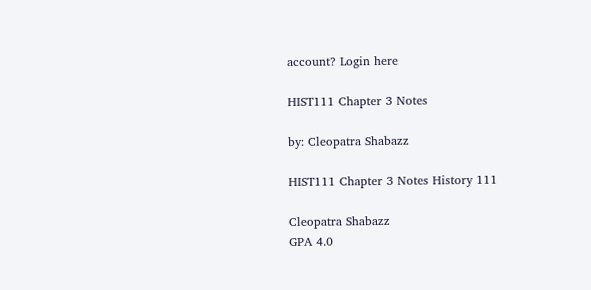account? Login here

HIST111 Chapter 3 Notes

by: Cleopatra Shabazz

HIST111 Chapter 3 Notes History 111

Cleopatra Shabazz
GPA 4.0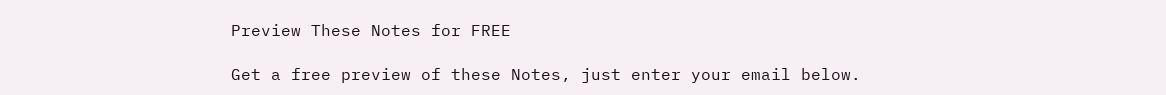Preview These Notes for FREE

Get a free preview of these Notes, just enter your email below.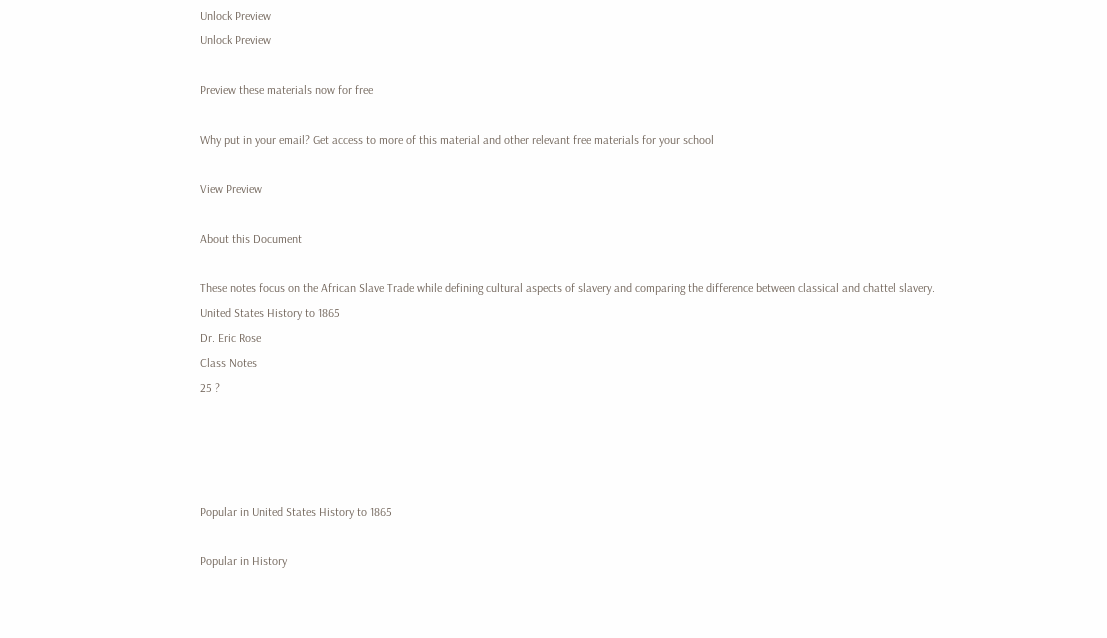Unlock Preview
Unlock Preview

Preview these materials now for free

Why put in your email? Get access to more of this material and other relevant free materials for your school

View Preview

About this Document

These notes focus on the African Slave Trade while defining cultural aspects of slavery and comparing the difference between classical and chattel slavery.
United States History to 1865
Dr. Eric Rose
Class Notes
25 ?




Popular in United States History to 1865

Popular in History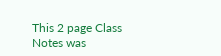This 2 page Class Notes was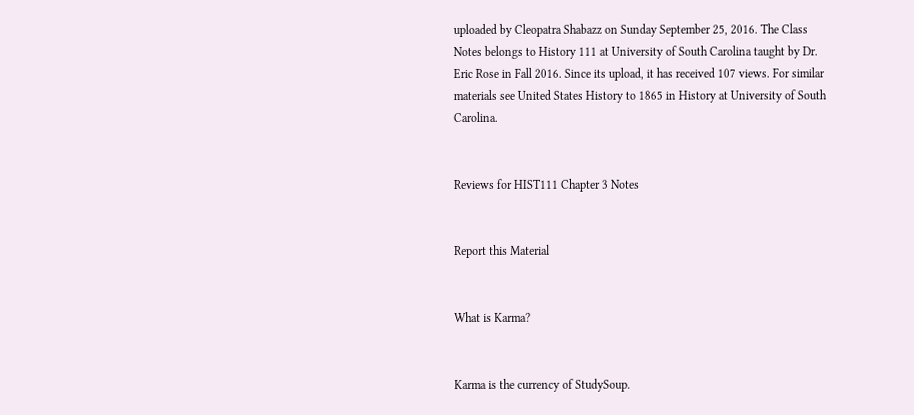uploaded by Cleopatra Shabazz on Sunday September 25, 2016. The Class Notes belongs to History 111 at University of South Carolina taught by Dr. Eric Rose in Fall 2016. Since its upload, it has received 107 views. For similar materials see United States History to 1865 in History at University of South Carolina.


Reviews for HIST111 Chapter 3 Notes


Report this Material


What is Karma?


Karma is the currency of StudySoup.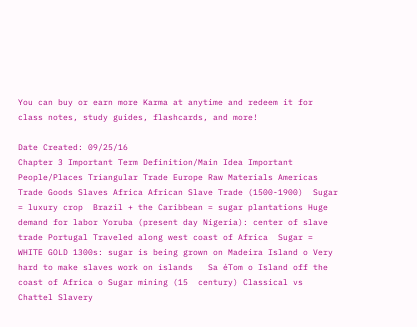You can buy or earn more Karma at anytime and redeem it for class notes, study guides, flashcards, and more!

Date Created: 09/25/16
Chapter 3 Important Term Definition/Main Idea Important People/Places Triangular Trade Europe Raw Materials Americas Trade Goods Slaves Africa African Slave Trade (1500-1900)  Sugar = luxury crop  Brazil + the Caribbean = sugar plantations Huge demand for labor Yoruba (present day Nigeria): center of slave trade Portugal Traveled along west coast of Africa  Sugar = WHITE GOLD 1300s: sugar is being grown on Madeira Island o Very hard to make slaves work on islands   Sa éTom o Island off the coast of Africa o Sugar mining (15  century) Classical vs Chattel Slavery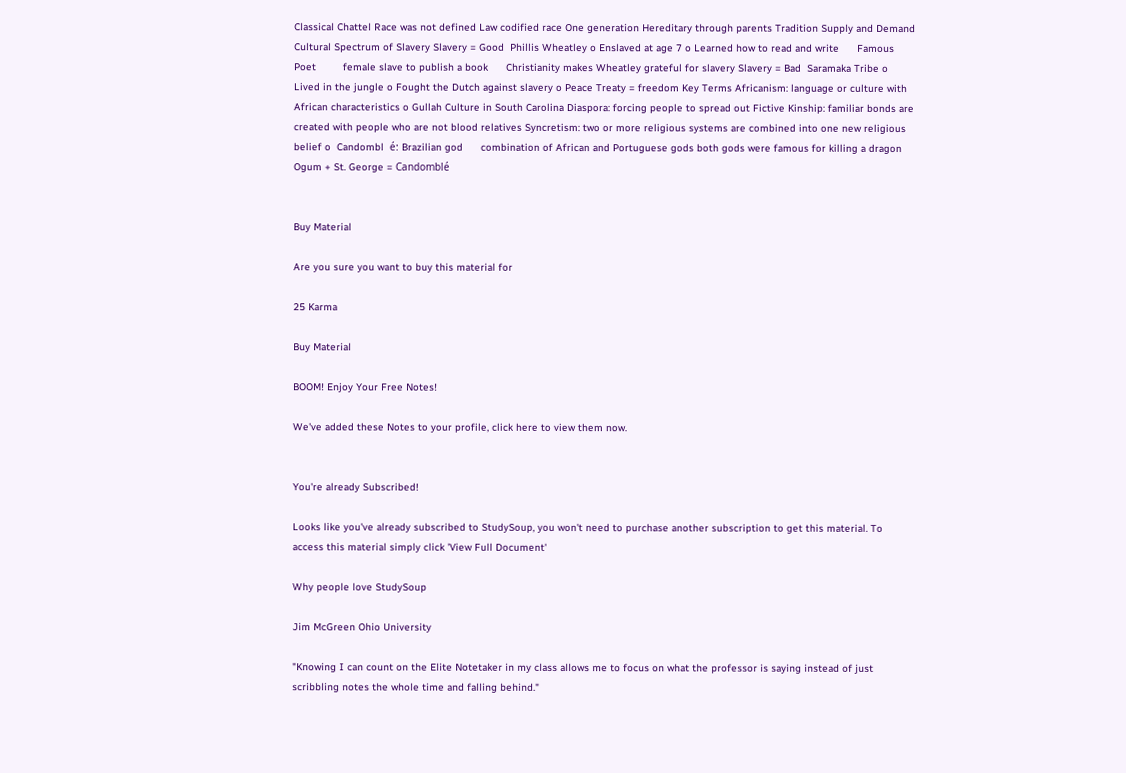Classical Chattel Race was not defined Law codified race One generation Hereditary through parents Tradition Supply and Demand Cultural Spectrum of Slavery Slavery = Good  Phillis Wheatley o Enslaved at age 7 o Learned how to read and write      Famous Poet         female slave to publish a book      Christianity makes Wheatley grateful for slavery Slavery = Bad  Saramaka Tribe o Lived in the jungle o Fought the Dutch against slavery o Peace Treaty = freedom Key Terms Africanism: language or culture with African characteristics o Gullah Culture in South Carolina Diaspora: forcing people to spread out Fictive Kinship: familiar bonds are created with people who are not blood relatives Syncretism: two or more religious systems are combined into one new religious belief o  Candombl  é: Brazilian god      combination of African and Portuguese gods both gods were famous for killing a dragon Ogum + St. George = Candomblé


Buy Material

Are you sure you want to buy this material for

25 Karma

Buy Material

BOOM! Enjoy Your Free Notes!

We've added these Notes to your profile, click here to view them now.


You're already Subscribed!

Looks like you've already subscribed to StudySoup, you won't need to purchase another subscription to get this material. To access this material simply click 'View Full Document'

Why people love StudySoup

Jim McGreen Ohio University

"Knowing I can count on the Elite Notetaker in my class allows me to focus on what the professor is saying instead of just scribbling notes the whole time and falling behind."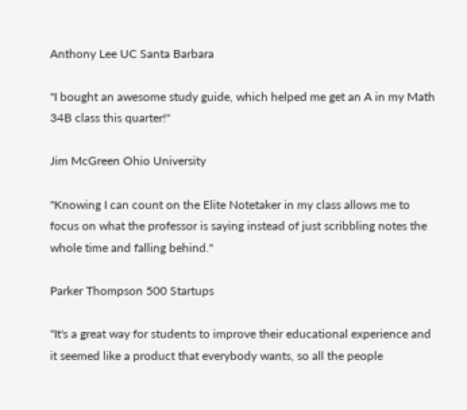Anthony Lee UC Santa Barbara

"I bought an awesome study guide, which helped me get an A in my Math 34B class this quarter!"

Jim McGreen Ohio University

"Knowing I can count on the Elite Notetaker in my class allows me to focus on what the professor is saying instead of just scribbling notes the whole time and falling behind."

Parker Thompson 500 Startups

"It's a great way for students to improve their educational experience and it seemed like a product that everybody wants, so all the people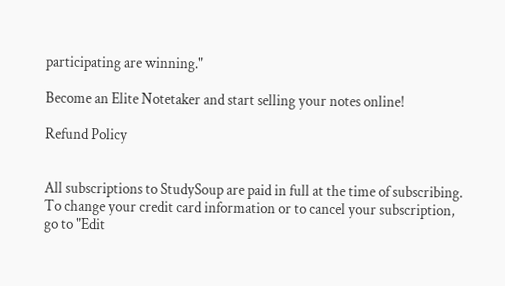participating are winning."

Become an Elite Notetaker and start selling your notes online!

Refund Policy


All subscriptions to StudySoup are paid in full at the time of subscribing. To change your credit card information or to cancel your subscription, go to "Edit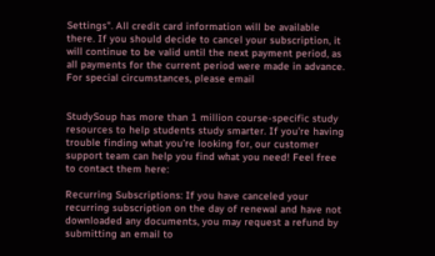Settings". All credit card information will be available there. If you should decide to cancel your subscription, it will continue to be valid until the next payment period, as all payments for the current period were made in advance. For special circumstances, please email


StudySoup has more than 1 million course-specific study resources to help students study smarter. If you’re having trouble finding what you’re looking for, our customer support team can help you find what you need! Feel free to contact them here:

Recurring Subscriptions: If you have canceled your recurring subscription on the day of renewal and have not downloaded any documents, you may request a refund by submitting an email to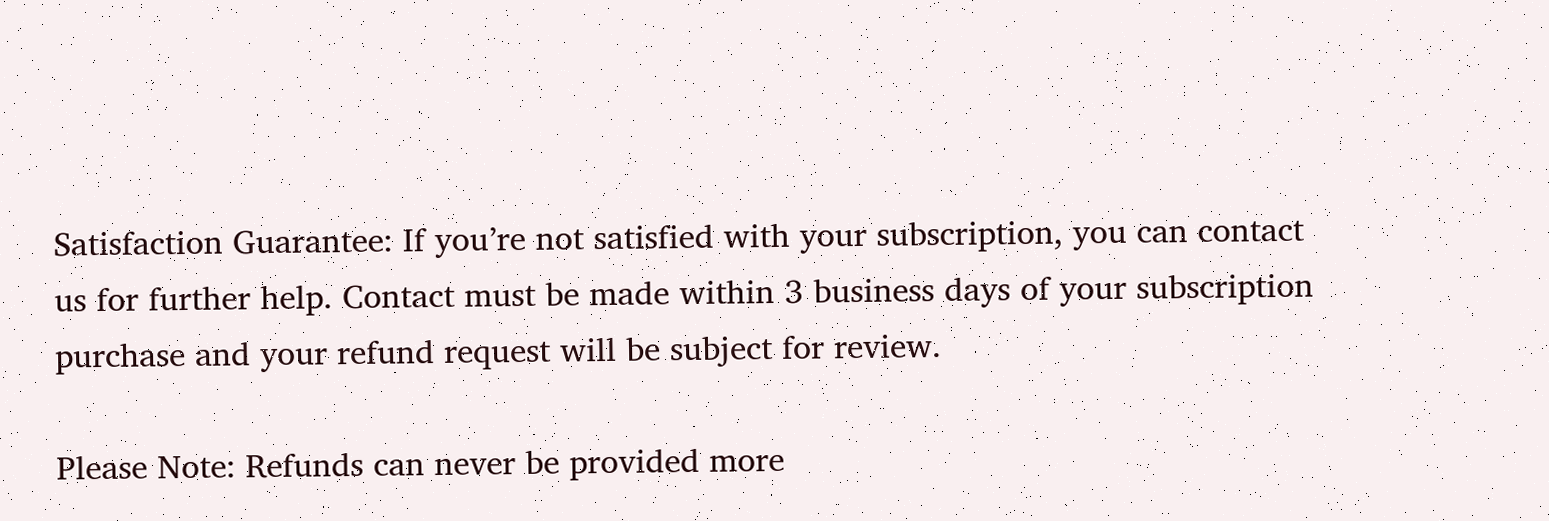Satisfaction Guarantee: If you’re not satisfied with your subscription, you can contact us for further help. Contact must be made within 3 business days of your subscription purchase and your refund request will be subject for review.

Please Note: Refunds can never be provided more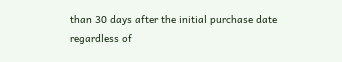than 30 days after the initial purchase date regardless of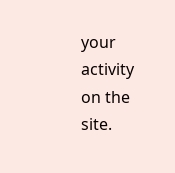your activity on the site.